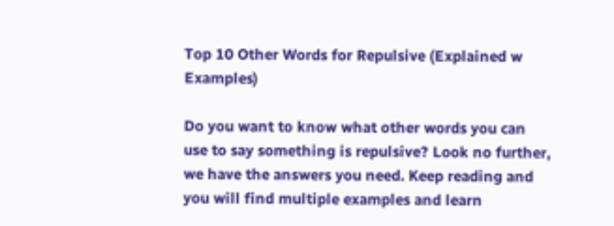Top 10 Other Words for Repulsive (Explained w Examples)

Do you want to know what other words you can use to say something is repulsive? Look no further, we have the answers you need. Keep reading and you will find multiple examples and learn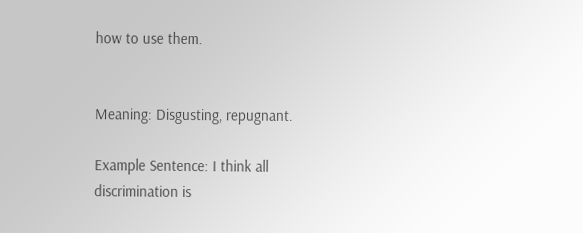how to use them.


Meaning: Disgusting, repugnant.

Example Sentence: I think all discrimination is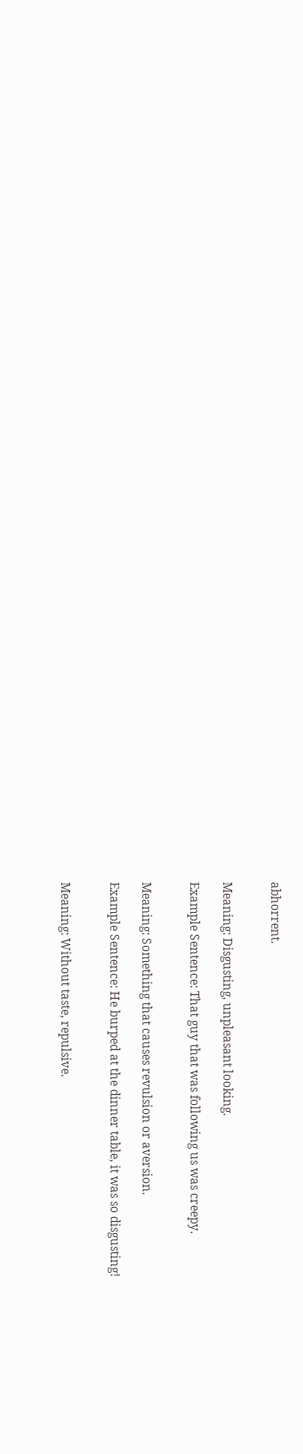abhorrent.


Meaning: Disgusting, unpleasant looking.

Example Sentence: That guy that was following us was creepy.


Meaning: Something that causes revulsion or aversion.

Example Sentence: He burped at the dinner table, it was so disgusting!


Meaning: Without taste, repulsive.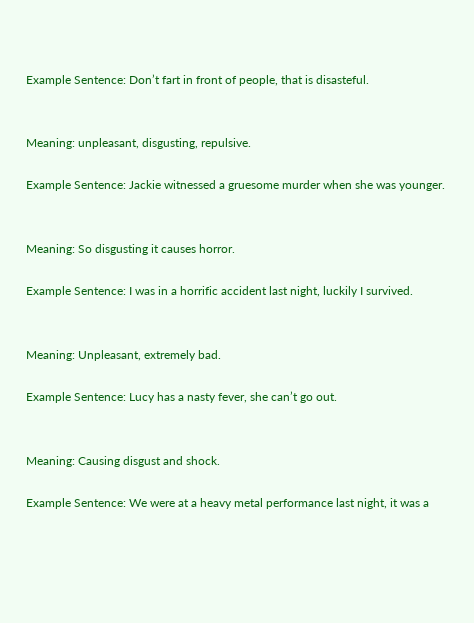Example Sentence: Don’t fart in front of people, that is disasteful.


Meaning: unpleasant, disgusting, repulsive.

Example Sentence: Jackie witnessed a gruesome murder when she was younger.


Meaning: So disgusting it causes horror.

Example Sentence: I was in a horrific accident last night, luckily I survived.


Meaning: Unpleasant, extremely bad.

Example Sentence: Lucy has a nasty fever, she can’t go out.


Meaning: Causing disgust and shock.

Example Sentence: We were at a heavy metal performance last night, it was a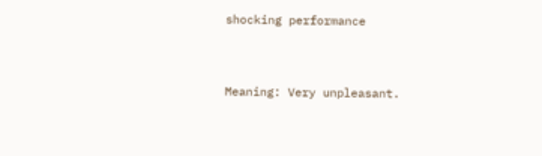shocking performance


Meaning: Very unpleasant.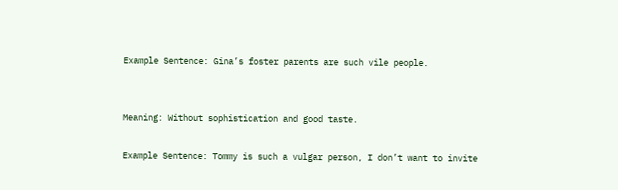Example Sentence: Gina’s foster parents are such vile people.


Meaning: Without sophistication and good taste.

Example Sentence: Tommy is such a vulgar person, I don’t want to invite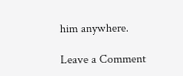him anywhere.

Leave a Comment